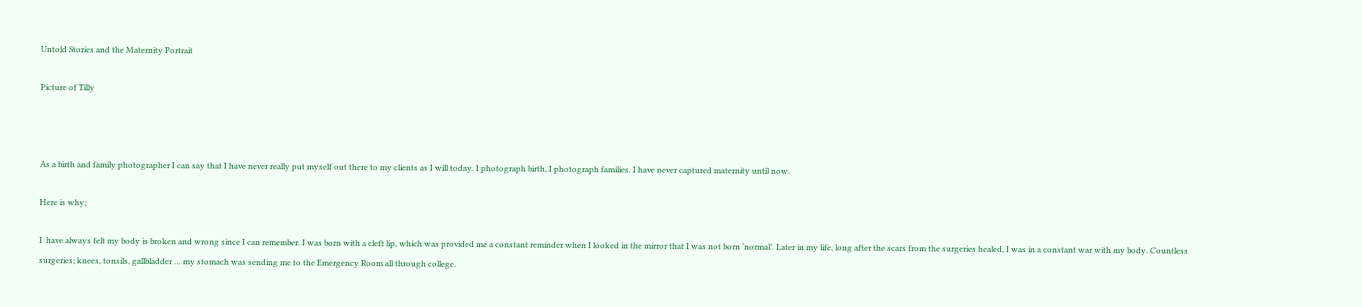Untold Stories and the Maternity Portrait

Picture of Tilly



As a birth and family photographer I can say that I have never really put myself out there to my clients as I will today. I photograph birth, I photograph families. I have never captured maternity until now.

Here is why;

I  have always felt my body is broken and wrong since I can remember. I was born with a cleft lip, which was provided me a constant reminder when I looked in the mirror that I was not born ‘normal’. Later in my life, long after the scars from the surgeries healed, I was in a constant war with my body. Countless surgeries; knees, tonsils, gallbladder … my stomach was sending me to the Emergency Room all through college.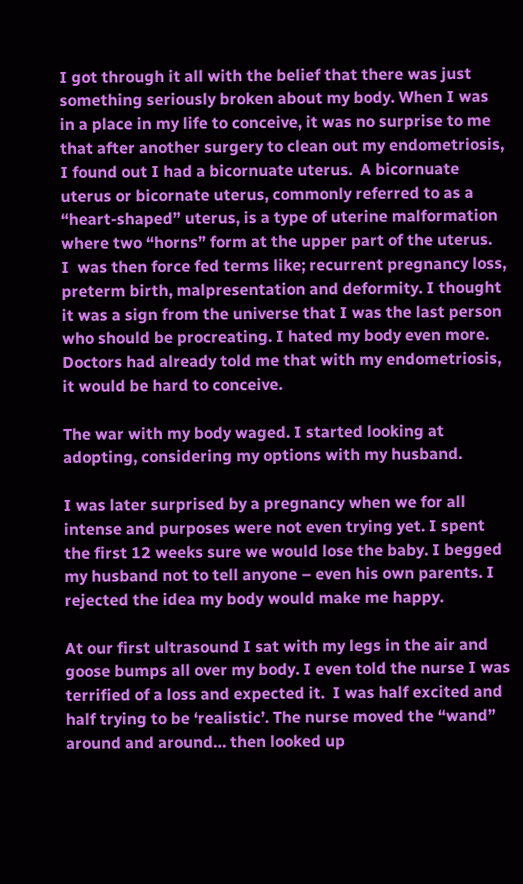I got through it all with the belief that there was just something seriously broken about my body. When I was in a place in my life to conceive, it was no surprise to me that after another surgery to clean out my endometriosis, I found out I had a bicornuate uterus.  A bicornuate uterus or bicornate uterus, commonly referred to as a “heart-shaped” uterus, is a type of uterine malformation where two “horns” form at the upper part of the uterus.  I  was then force fed terms like; recurrent pregnancy loss, preterm birth, malpresentation and deformity. I thought it was a sign from the universe that I was the last person who should be procreating. I hated my body even more.  Doctors had already told me that with my endometriosis, it would be hard to conceive.

The war with my body waged. I started looking at adopting, considering my options with my husband.

I was later surprised by a pregnancy when we for all intense and purposes were not even trying yet. I spent the first 12 weeks sure we would lose the baby. I begged my husband not to tell anyone – even his own parents. I rejected the idea my body would make me happy.

At our first ultrasound I sat with my legs in the air and goose bumps all over my body. I even told the nurse I was terrified of a loss and expected it.  I was half excited and half trying to be ‘realistic’. The nurse moved the “wand” around and around… then looked up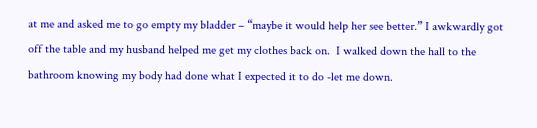at me and asked me to go empty my bladder – “maybe it would help her see better.” I awkwardly got off the table and my husband helped me get my clothes back on.  I walked down the hall to the bathroom knowing my body had done what I expected it to do -let me down.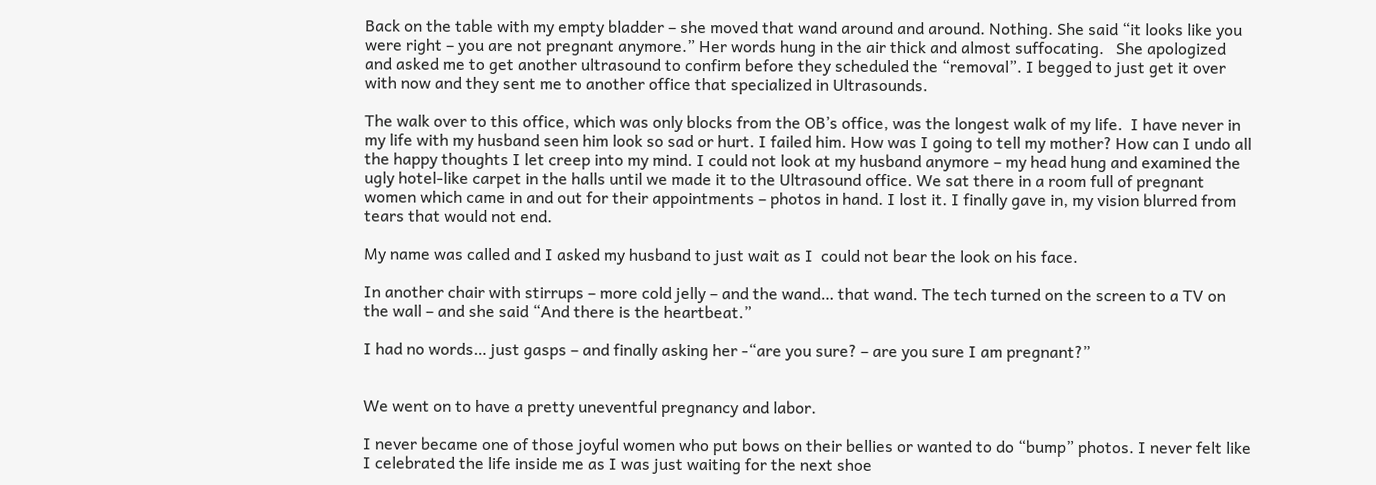Back on the table with my empty bladder – she moved that wand around and around. Nothing. She said “it looks like you were right – you are not pregnant anymore.” Her words hung in the air thick and almost suffocating.   She apologized and asked me to get another ultrasound to confirm before they scheduled the “removal”. I begged to just get it over with now and they sent me to another office that specialized in Ultrasounds.

The walk over to this office, which was only blocks from the OB’s office, was the longest walk of my life.  I have never in my life with my husband seen him look so sad or hurt. I failed him. How was I going to tell my mother? How can I undo all the happy thoughts I let creep into my mind. I could not look at my husband anymore – my head hung and examined the ugly hotel-like carpet in the halls until we made it to the Ultrasound office. We sat there in a room full of pregnant women which came in and out for their appointments – photos in hand. I lost it. I finally gave in, my vision blurred from tears that would not end.

My name was called and I asked my husband to just wait as I  could not bear the look on his face.

In another chair with stirrups – more cold jelly – and the wand… that wand. The tech turned on the screen to a TV on the wall – and she said “And there is the heartbeat.”

I had no words… just gasps – and finally asking her -“are you sure? – are you sure I am pregnant?”


We went on to have a pretty uneventful pregnancy and labor.

I never became one of those joyful women who put bows on their bellies or wanted to do “bump” photos. I never felt like I celebrated the life inside me as I was just waiting for the next shoe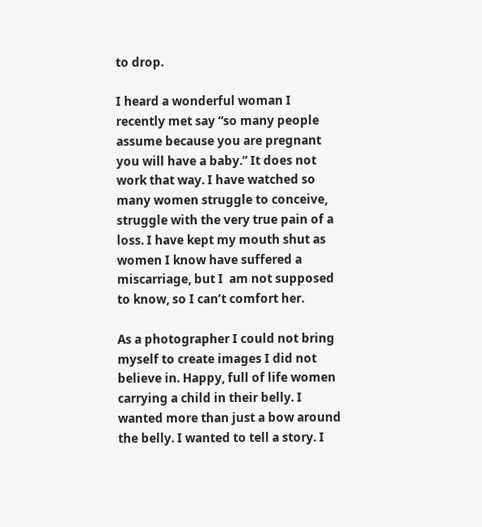to drop.

I heard a wonderful woman I recently met say “so many people assume because you are pregnant you will have a baby.” It does not work that way. I have watched so many women struggle to conceive, struggle with the very true pain of a loss. I have kept my mouth shut as women I know have suffered a miscarriage, but I  am not supposed to know, so I can’t comfort her.

As a photographer I could not bring myself to create images I did not believe in. Happy, full of life women carrying a child in their belly. I wanted more than just a bow around the belly. I wanted to tell a story. I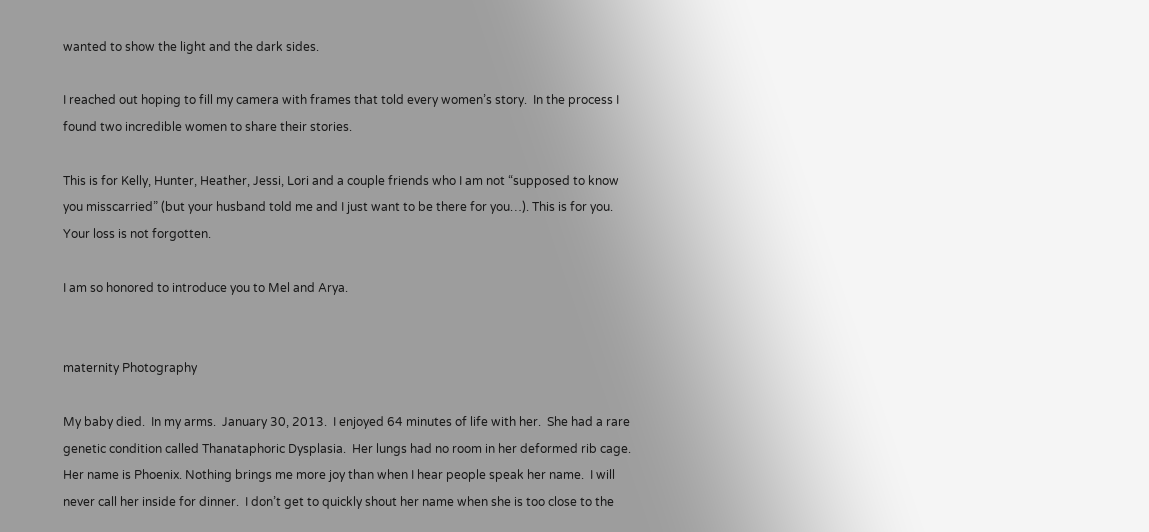wanted to show the light and the dark sides.

I reached out hoping to fill my camera with frames that told every women’s story.  In the process I found two incredible women to share their stories.

This is for Kelly, Hunter, Heather, Jessi, Lori and a couple friends who I am not “supposed to know you misscarried” (but your husband told me and I just want to be there for you…). This is for you. Your loss is not forgotten.

I am so honored to introduce you to Mel and Arya.


maternity Photography

My baby died.  In my arms.  January 30, 2013.  I enjoyed 64 minutes of life with her.  She had a rare genetic condition called Thanataphoric Dysplasia.  Her lungs had no room in her deformed rib cage.  Her name is Phoenix. Nothing brings me more joy than when I hear people speak her name.  I will never call her inside for dinner.  I don’t get to quickly shout her name when she is too close to the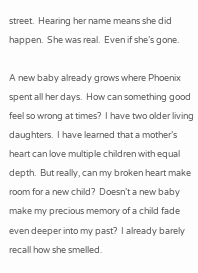street.  Hearing her name means she did happen.  She was real.  Even if she’s gone.

A new baby already grows where Phoenix spent all her days.  How can something good feel so wrong at times?  I have two older living daughters.  I have learned that a mother’s heart can love multiple children with equal depth.  But really, can my broken heart make room for a new child?  Doesn’t a new baby make my precious memory of a child fade even deeper into my past?  I already barely recall how she smelled.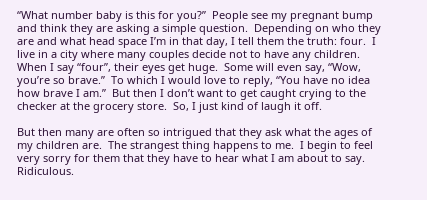“What number baby is this for you?”  People see my pregnant bump and think they are asking a simple question.  Depending on who they are and what head space I’m in that day, I tell them the truth: four.  I live in a city where many couples decide not to have any children.  When I say “four”, their eyes get huge.  Some will even say, “Wow, you’re so brave.”  To which I would love to reply, “You have no idea how brave I am.”  But then I don’t want to get caught crying to the checker at the grocery store.  So, I just kind of laugh it off.

But then many are often so intrigued that they ask what the ages of my children are.  The strangest thing happens to me.  I begin to feel very sorry for them that they have to hear what I am about to say.  Ridiculous.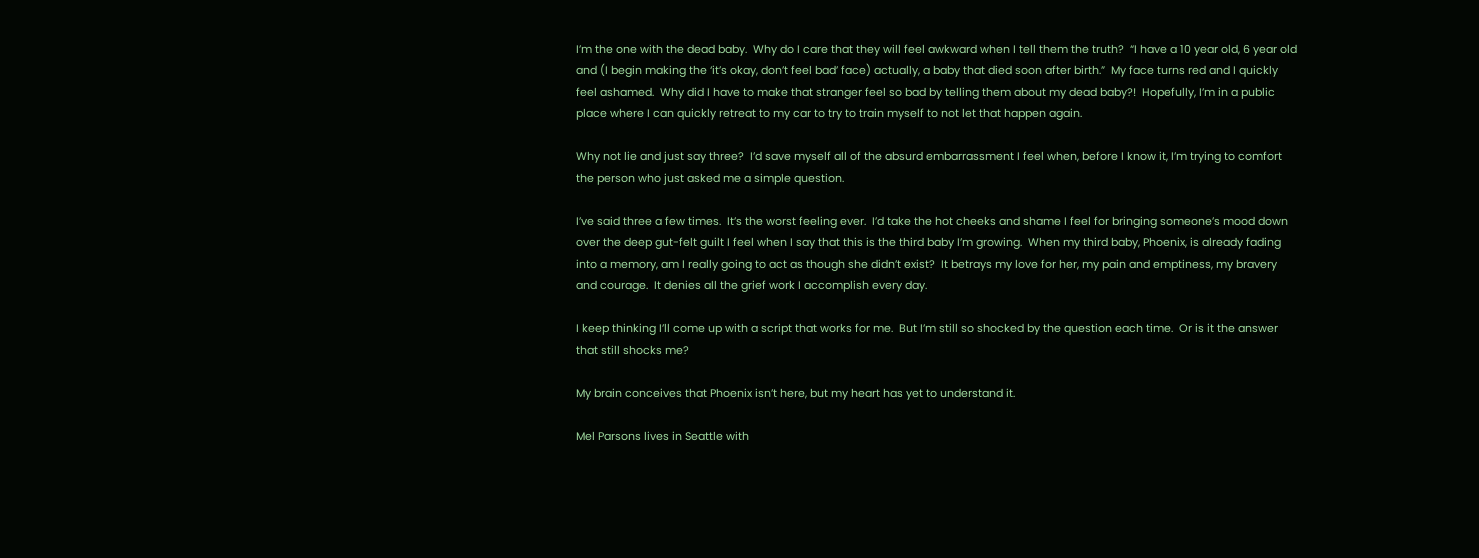I’m the one with the dead baby.  Why do I care that they will feel awkward when I tell them the truth?  “I have a 10 year old, 6 year old and (I begin making the ‘it’s okay, don’t feel bad’ face) actually, a baby that died soon after birth.”  My face turns red and I quickly feel ashamed.  Why did I have to make that stranger feel so bad by telling them about my dead baby?!  Hopefully, I’m in a public place where I can quickly retreat to my car to try to train myself to not let that happen again.

Why not lie and just say three?  I’d save myself all of the absurd embarrassment I feel when, before I know it, I’m trying to comfort the person who just asked me a simple question.

I’ve said three a few times.  It’s the worst feeling ever.  I’d take the hot cheeks and shame I feel for bringing someone’s mood down over the deep gut-felt guilt I feel when I say that this is the third baby I’m growing.  When my third baby, Phoenix, is already fading into a memory, am I really going to act as though she didn’t exist?  It betrays my love for her, my pain and emptiness, my bravery and courage.  It denies all the grief work I accomplish every day.

I keep thinking I’ll come up with a script that works for me.  But I’m still so shocked by the question each time.  Or is it the answer that still shocks me?

My brain conceives that Phoenix isn’t here, but my heart has yet to understand it.

Mel Parsons lives in Seattle with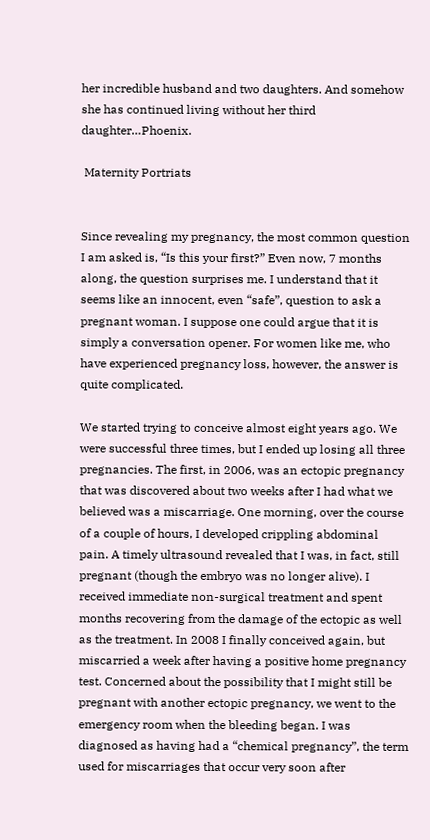her incredible husband and two daughters. And somehow she has continued living without her third daughter…Phoenix.

 Maternity Portriats


Since revealing my pregnancy, the most common question I am asked is, “Is this your first?” Even now, 7 months along, the question surprises me. I understand that it seems like an innocent, even “safe”, question to ask a pregnant woman. I suppose one could argue that it is simply a conversation opener. For women like me, who have experienced pregnancy loss, however, the answer is quite complicated.

We started trying to conceive almost eight years ago. We were successful three times, but I ended up losing all three pregnancies. The first, in 2006, was an ectopic pregnancy that was discovered about two weeks after I had what we believed was a miscarriage. One morning, over the course of a couple of hours, I developed crippling abdominal pain. A timely ultrasound revealed that I was, in fact, still pregnant (though the embryo was no longer alive). I received immediate non-surgical treatment and spent months recovering from the damage of the ectopic as well as the treatment. In 2008 I finally conceived again, but miscarried a week after having a positive home pregnancy test. Concerned about the possibility that I might still be pregnant with another ectopic pregnancy, we went to the emergency room when the bleeding began. I was diagnosed as having had a “chemical pregnancy”, the term used for miscarriages that occur very soon after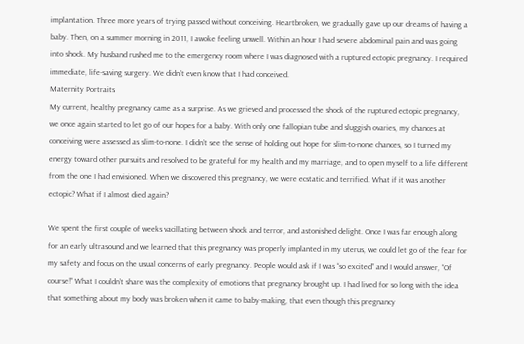implantation. Three more years of trying passed without conceiving. Heartbroken, we gradually gave up our dreams of having a baby. Then, on a summer morning in 2011, I awoke feeling unwell. Within an hour I had severe abdominal pain and was going into shock. My husband rushed me to the emergency room where I was diagnosed with a ruptured ectopic pregnancy. I required immediate, life-saving surgery. We didn’t even know that I had conceived.
Maternity Portraits
My current, healthy pregnancy came as a surprise. As we grieved and processed the shock of the ruptured ectopic pregnancy, we once again started to let go of our hopes for a baby. With only one fallopian tube and sluggish ovaries, my chances at conceiving were assessed as slim-to-none. I didn’t see the sense of holding out hope for slim-to-none chances, so I turned my energy toward other pursuits and resolved to be grateful for my health and my marriage, and to open myself to a life different from the one I had envisioned. When we discovered this pregnancy, we were ecstatic and terrified. What if it was another ectopic? What if I almost died again?

We spent the first couple of weeks vacillating between shock and terror, and astonished delight. Once I was far enough along for an early ultrasound and we learned that this pregnancy was properly implanted in my uterus, we could let go of the fear for my safety and focus on the usual concerns of early pregnancy. People would ask if I was “so excited” and I would answer, “Of course!” What I couldn’t share was the complexity of emotions that pregnancy brought up. I had lived for so long with the idea that something about my body was broken when it came to baby-making, that even though this pregnancy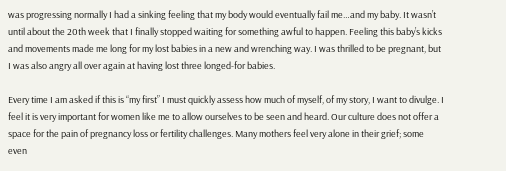was progressing normally I had a sinking feeling that my body would eventually fail me…and my baby. It wasn’t until about the 20th week that I finally stopped waiting for something awful to happen. Feeling this baby’s kicks and movements made me long for my lost babies in a new and wrenching way. I was thrilled to be pregnant, but I was also angry all over again at having lost three longed-for babies.

Every time I am asked if this is “my first” I must quickly assess how much of myself, of my story, I want to divulge. I feel it is very important for women like me to allow ourselves to be seen and heard. Our culture does not offer a space for the pain of pregnancy loss or fertility challenges. Many mothers feel very alone in their grief; some even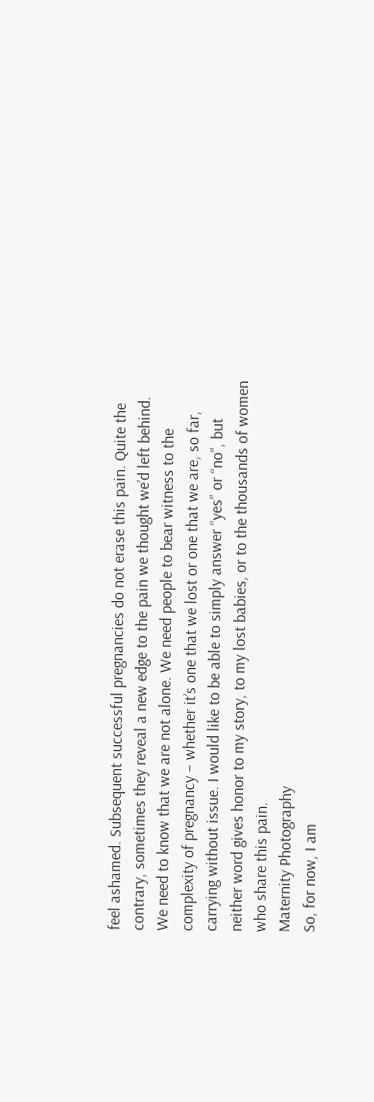feel ashamed. Subsequent successful pregnancies do not erase this pain. Quite the contrary, sometimes they reveal a new edge to the pain we thought we’d left behind. We need to know that we are not alone. We need people to bear witness to the complexity of pregnancy – whether it’s one that we lost or one that we are, so far, carrying without issue. I would like to be able to simply answer “yes” or “no”, but neither word gives honor to my story, to my lost babies, or to the thousands of women who share this pain.
Maternity Photography
So, for now, I am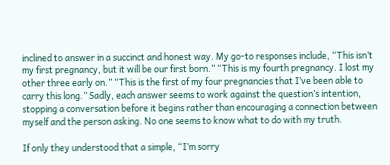inclined to answer in a succinct and honest way. My go-to responses include, “This isn’t my first pregnancy, but it will be our first born.” “This is my fourth pregnancy. I lost my other three early on.” “This is the first of my four pregnancies that I’ve been able to carry this long.” Sadly, each answer seems to work against the question’s intention, stopping a conversation before it begins rather than encouraging a connection between myself and the person asking. No one seems to know what to do with my truth.

If only they understood that a simple, “I’m sorry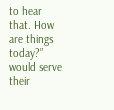to hear that. How are things today?” would serve their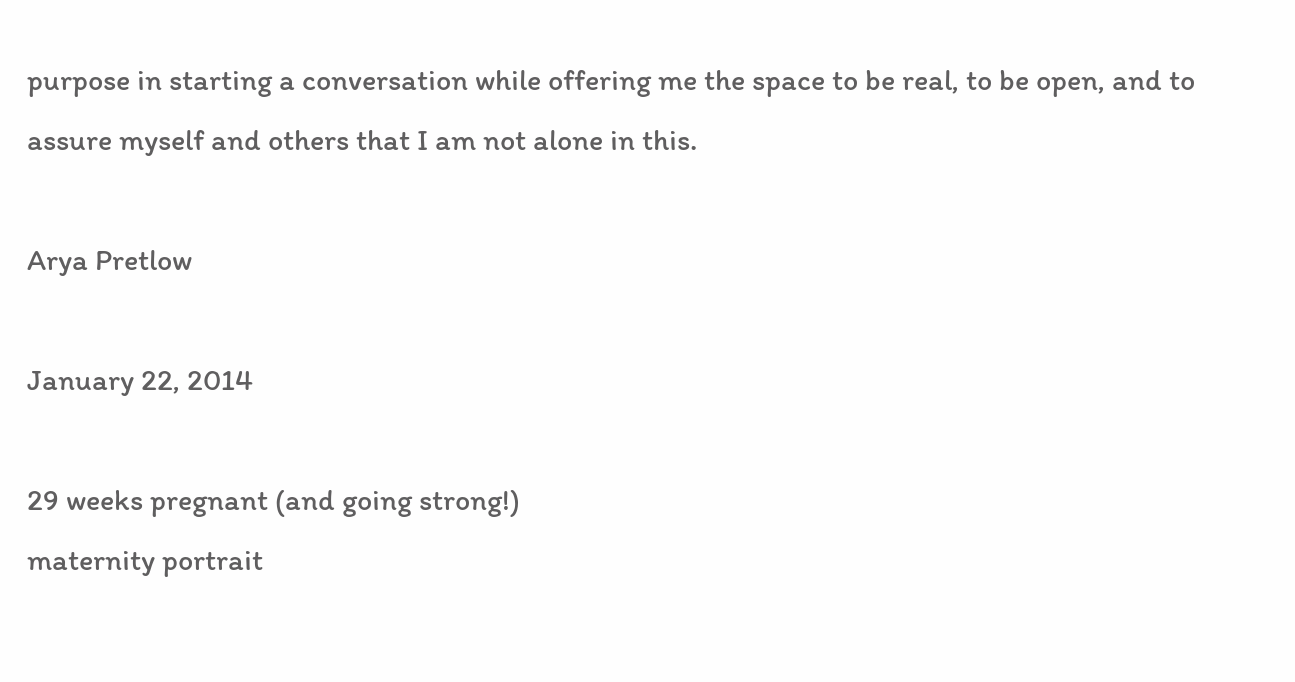purpose in starting a conversation while offering me the space to be real, to be open, and to assure myself and others that I am not alone in this.

Arya Pretlow

January 22, 2014

29 weeks pregnant (and going strong!)
maternity portrait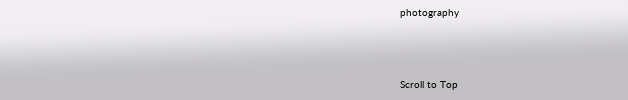photography



Scroll to Top